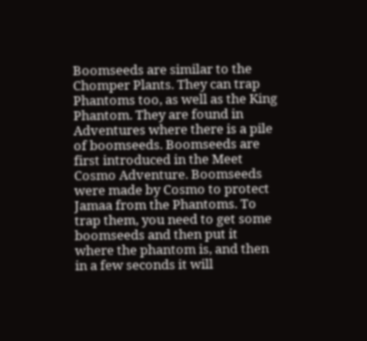Boomseeds are similar to the Chomper Plants. They can trap Phantoms too, as well as the King Phantom. They are found in Adventures where there is a pile of boomseeds. Boomseeds are first introduced in the Meet Cosmo Adventure. Boomseeds were made by Cosmo to protect Jamaa from the Phantoms. To trap them, you need to get some boomseeds and then put it where the phantom is, and then in a few seconds it will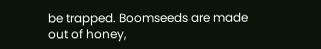be trapped. Boomseeds are made out of honey,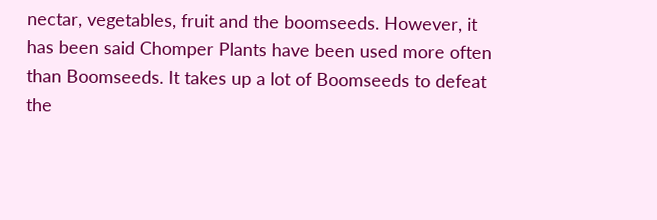nectar, vegetables, fruit and the boomseeds. However, it has been said Chomper Plants have been used more often than Boomseeds. It takes up a lot of Boomseeds to defeat the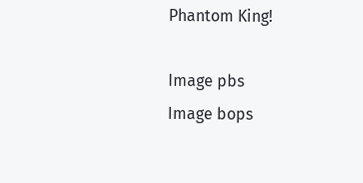Phantom King!

Image pbs
Image bops